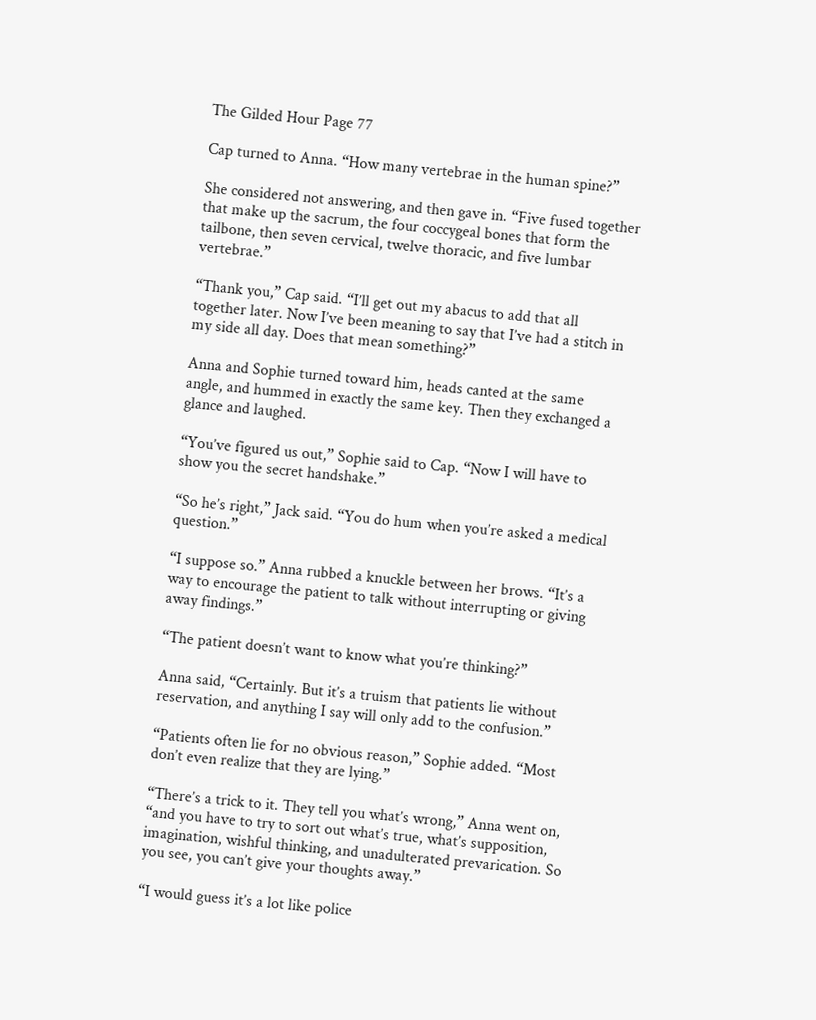The Gilded Hour Page 77

Cap turned to Anna. “How many vertebrae in the human spine?”

She considered not answering, and then gave in. “Five fused together that make up the sacrum, the four coccygeal bones that form the tailbone, then seven cervical, twelve thoracic, and five lumbar vertebrae.”

“Thank you,” Cap said. “I’ll get out my abacus to add that all together later. Now I’ve been meaning to say that I’ve had a stitch in my side all day. Does that mean something?”

Anna and Sophie turned toward him, heads canted at the same angle, and hummed in exactly the same key. Then they exchanged a glance and laughed.

“You’ve figured us out,” Sophie said to Cap. “Now I will have to show you the secret handshake.”

“So he’s right,” Jack said. “You do hum when you’re asked a medical question.”

“I suppose so.” Anna rubbed a knuckle between her brows. “It’s a way to encourage the patient to talk without interrupting or giving away findings.”

“The patient doesn’t want to know what you’re thinking?”

Anna said, “Certainly. But it’s a truism that patients lie without reservation, and anything I say will only add to the confusion.”

“Patients often lie for no obvious reason,” Sophie added. “Most don’t even realize that they are lying.”

“There’s a trick to it. They tell you what’s wrong,” Anna went on, “and you have to try to sort out what’s true, what’s supposition, imagination, wishful thinking, and unadulterated prevarication. So you see, you can’t give your thoughts away.”

“I would guess it’s a lot like police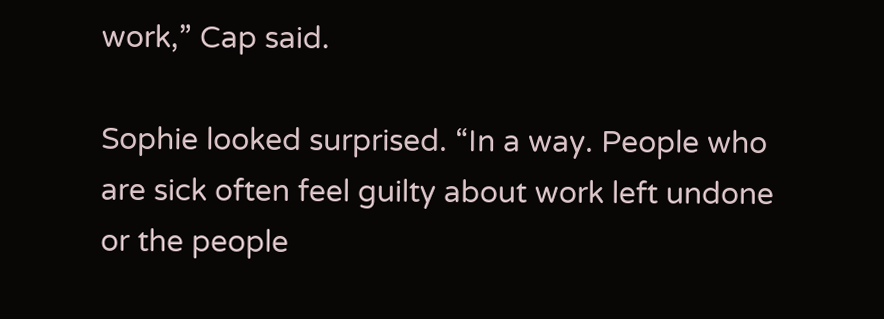work,” Cap said.

Sophie looked surprised. “In a way. People who are sick often feel guilty about work left undone or the people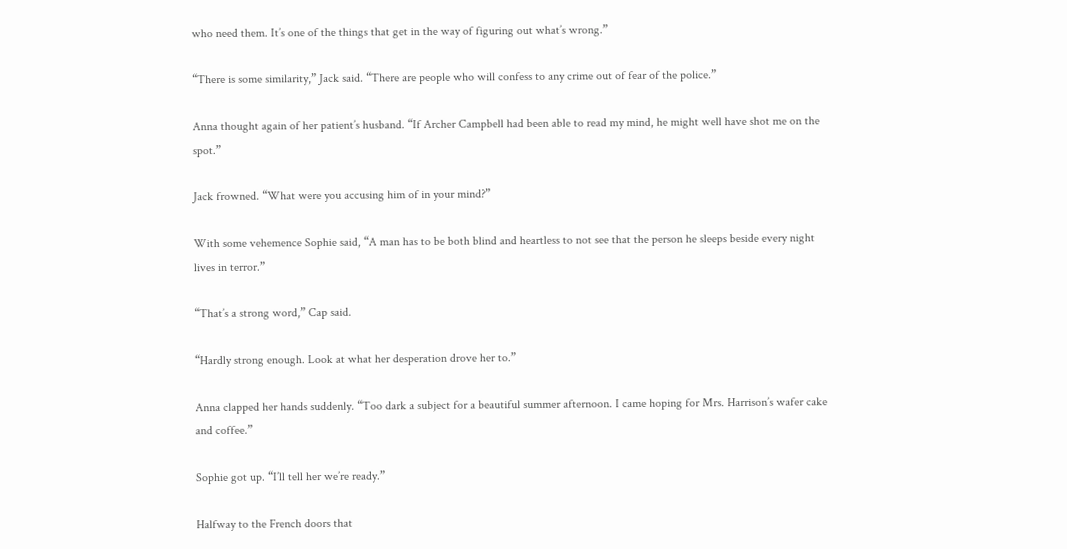who need them. It’s one of the things that get in the way of figuring out what’s wrong.”

“There is some similarity,” Jack said. “There are people who will confess to any crime out of fear of the police.”

Anna thought again of her patient’s husband. “If Archer Campbell had been able to read my mind, he might well have shot me on the spot.”

Jack frowned. “What were you accusing him of in your mind?”

With some vehemence Sophie said, “A man has to be both blind and heartless to not see that the person he sleeps beside every night lives in terror.”

“That’s a strong word,” Cap said.

“Hardly strong enough. Look at what her desperation drove her to.”

Anna clapped her hands suddenly. “Too dark a subject for a beautiful summer afternoon. I came hoping for Mrs. Harrison’s wafer cake and coffee.”

Sophie got up. “I’ll tell her we’re ready.”

Halfway to the French doors that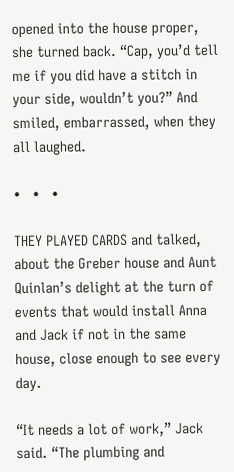opened into the house proper, she turned back. “Cap, you’d tell me if you did have a stitch in your side, wouldn’t you?” And smiled, embarrassed, when they all laughed.

•   •   •

THEY PLAYED CARDS and talked, about the Greber house and Aunt Quinlan’s delight at the turn of events that would install Anna and Jack if not in the same house, close enough to see every day.

“It needs a lot of work,” Jack said. “The plumbing and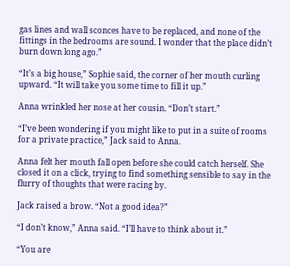gas lines and wall sconces have to be replaced, and none of the fittings in the bedrooms are sound. I wonder that the place didn’t burn down long ago.”

“It’s a big house,” Sophie said, the corner of her mouth curling upward. “It will take you some time to fill it up.”

Anna wrinkled her nose at her cousin. “Don’t start.”

“I’ve been wondering if you might like to put in a suite of rooms for a private practice,” Jack said to Anna.

Anna felt her mouth fall open before she could catch herself. She closed it on a click, trying to find something sensible to say in the flurry of thoughts that were racing by.

Jack raised a brow. “Not a good idea?”

“I don’t know,” Anna said. “I’ll have to think about it.”

“You are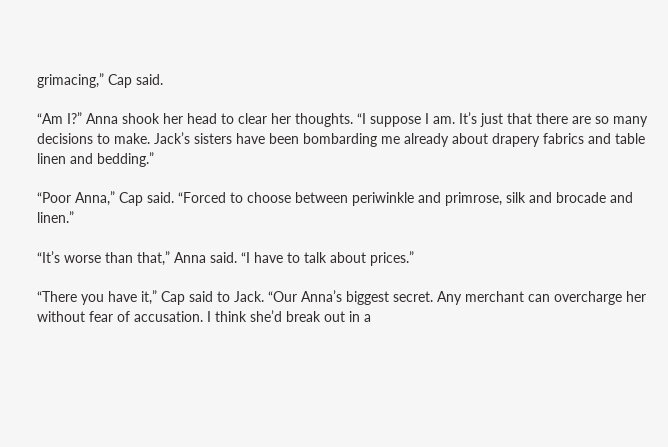grimacing,” Cap said.

“Am I?” Anna shook her head to clear her thoughts. “I suppose I am. It’s just that there are so many decisions to make. Jack’s sisters have been bombarding me already about drapery fabrics and table linen and bedding.”

“Poor Anna,” Cap said. “Forced to choose between periwinkle and primrose, silk and brocade and linen.”

“It’s worse than that,” Anna said. “I have to talk about prices.”

“There you have it,” Cap said to Jack. “Our Anna’s biggest secret. Any merchant can overcharge her without fear of accusation. I think she’d break out in a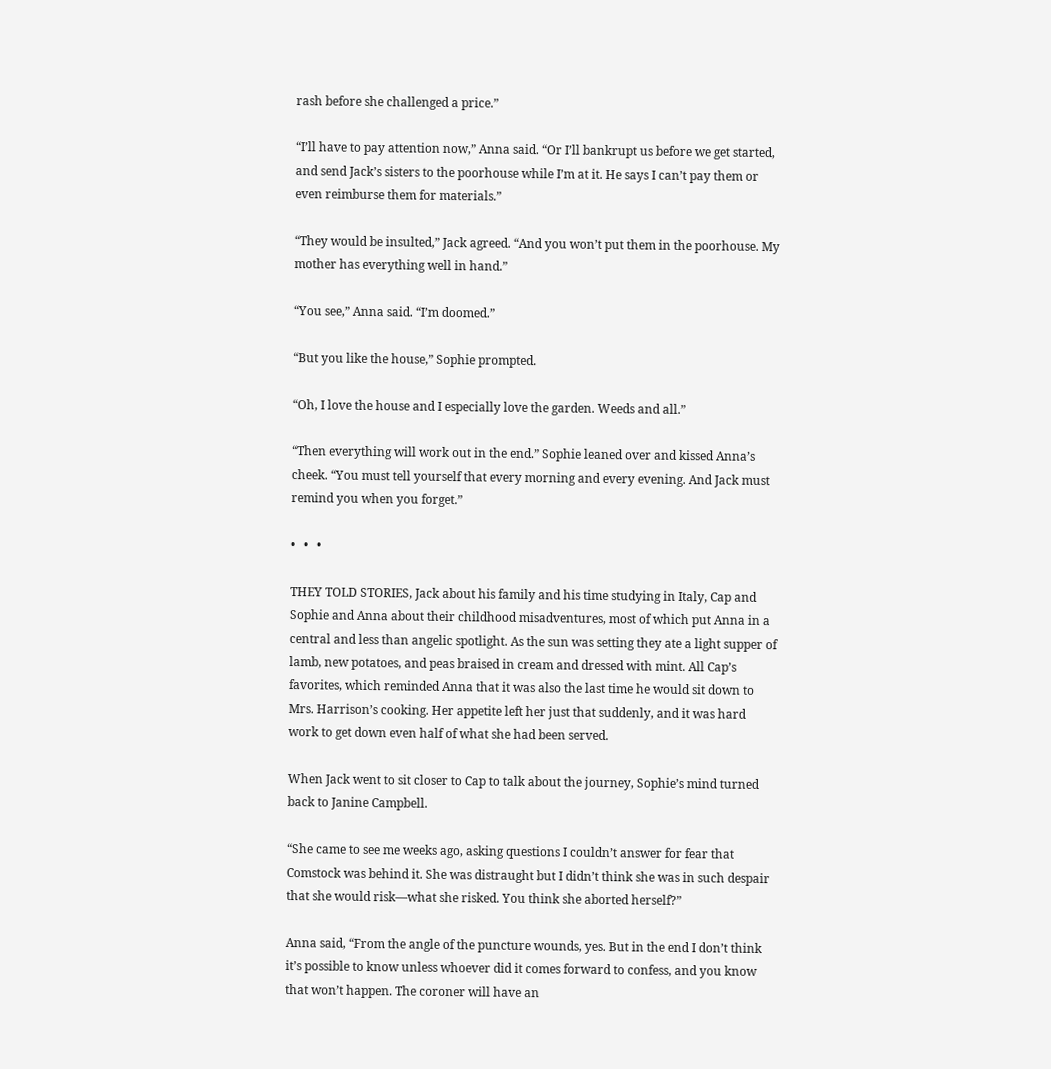rash before she challenged a price.”

“I’ll have to pay attention now,” Anna said. “Or I’ll bankrupt us before we get started, and send Jack’s sisters to the poorhouse while I’m at it. He says I can’t pay them or even reimburse them for materials.”

“They would be insulted,” Jack agreed. “And you won’t put them in the poorhouse. My mother has everything well in hand.”

“You see,” Anna said. “I’m doomed.”

“But you like the house,” Sophie prompted.

“Oh, I love the house and I especially love the garden. Weeds and all.”

“Then everything will work out in the end.” Sophie leaned over and kissed Anna’s cheek. “You must tell yourself that every morning and every evening. And Jack must remind you when you forget.”

•   •   •

THEY TOLD STORIES, Jack about his family and his time studying in Italy, Cap and Sophie and Anna about their childhood misadventures, most of which put Anna in a central and less than angelic spotlight. As the sun was setting they ate a light supper of lamb, new potatoes, and peas braised in cream and dressed with mint. All Cap’s favorites, which reminded Anna that it was also the last time he would sit down to Mrs. Harrison’s cooking. Her appetite left her just that suddenly, and it was hard work to get down even half of what she had been served.

When Jack went to sit closer to Cap to talk about the journey, Sophie’s mind turned back to Janine Campbell.

“She came to see me weeks ago, asking questions I couldn’t answer for fear that Comstock was behind it. She was distraught but I didn’t think she was in such despair that she would risk—what she risked. You think she aborted herself?”

Anna said, “From the angle of the puncture wounds, yes. But in the end I don’t think it’s possible to know unless whoever did it comes forward to confess, and you know that won’t happen. The coroner will have an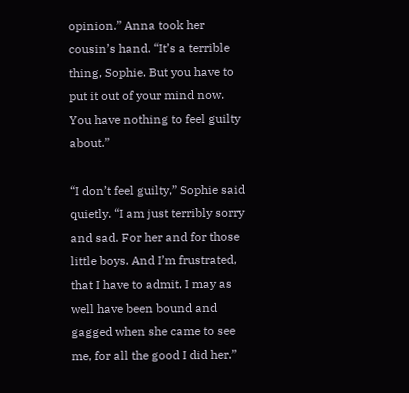opinion.” Anna took her cousin’s hand. “It’s a terrible thing, Sophie. But you have to put it out of your mind now. You have nothing to feel guilty about.”

“I don’t feel guilty,” Sophie said quietly. “I am just terribly sorry and sad. For her and for those little boys. And I’m frustrated, that I have to admit. I may as well have been bound and gagged when she came to see me, for all the good I did her.”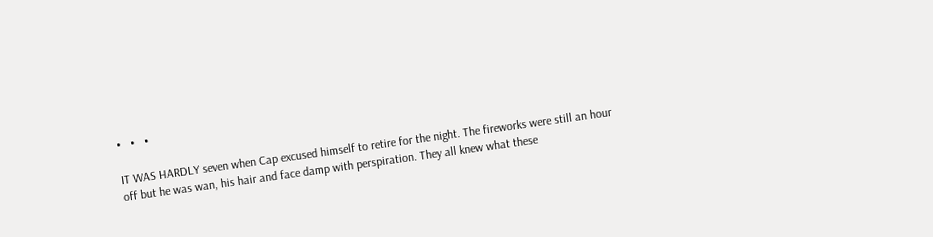•   •   •

IT WAS HARDLY seven when Cap excused himself to retire for the night. The fireworks were still an hour off but he was wan, his hair and face damp with perspiration. They all knew what these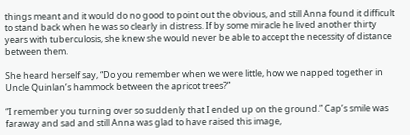things meant and it would do no good to point out the obvious, and still Anna found it difficult to stand back when he was so clearly in distress. If by some miracle he lived another thirty years with tuberculosis, she knew she would never be able to accept the necessity of distance between them.

She heard herself say, “Do you remember when we were little, how we napped together in Uncle Quinlan’s hammock between the apricot trees?”

“I remember you turning over so suddenly that I ended up on the ground.” Cap’s smile was faraway and sad and still Anna was glad to have raised this image,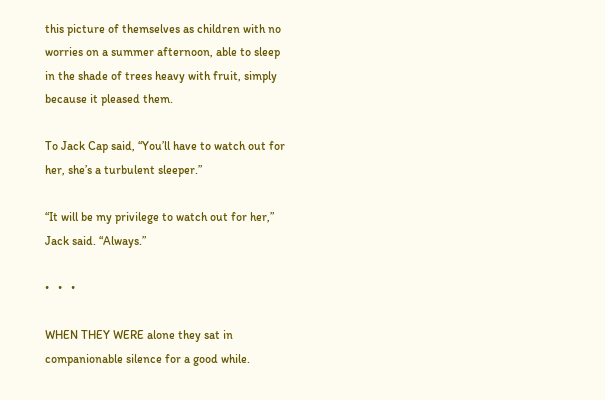this picture of themselves as children with no worries on a summer afternoon, able to sleep in the shade of trees heavy with fruit, simply because it pleased them.

To Jack Cap said, “You’ll have to watch out for her, she’s a turbulent sleeper.”

“It will be my privilege to watch out for her,” Jack said. “Always.”

•   •   •

WHEN THEY WERE alone they sat in companionable silence for a good while.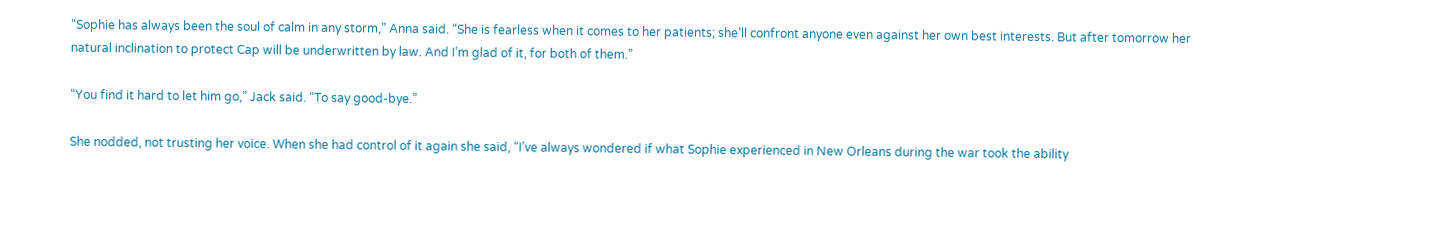“Sophie has always been the soul of calm in any storm,” Anna said. “She is fearless when it comes to her patients; she’ll confront anyone even against her own best interests. But after tomorrow her natural inclination to protect Cap will be underwritten by law. And I’m glad of it, for both of them.”

“You find it hard to let him go,” Jack said. “To say good-bye.”

She nodded, not trusting her voice. When she had control of it again she said, “I’ve always wondered if what Sophie experienced in New Orleans during the war took the ability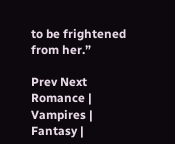to be frightened from her.”

Prev Next
Romance | Vampires | Fantasy |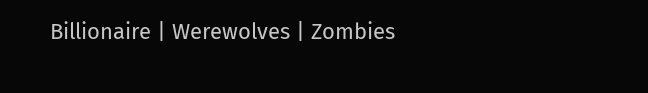Billionaire | Werewolves | Zombies